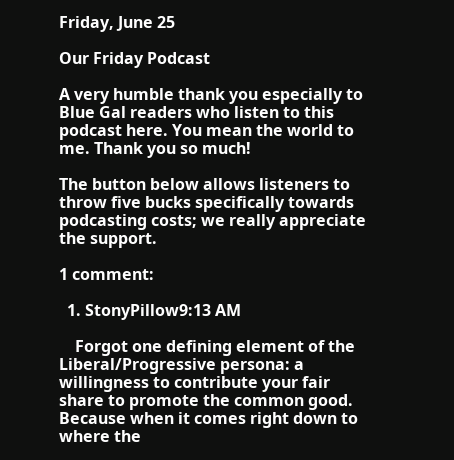Friday, June 25

Our Friday Podcast

A very humble thank you especially to Blue Gal readers who listen to this podcast here. You mean the world to me. Thank you so much!

The button below allows listeners to throw five bucks specifically towards podcasting costs; we really appreciate the support.

1 comment:

  1. StonyPillow9:13 AM

    Forgot one defining element of the Liberal/Progressive persona: a willingness to contribute your fair share to promote the common good. Because when it comes right down to where the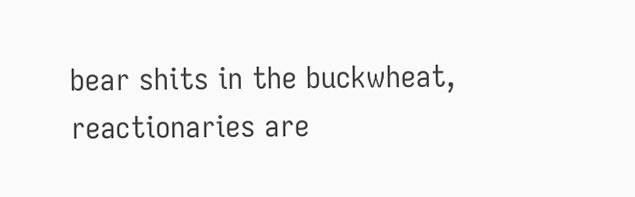bear shits in the buckwheat, reactionaries are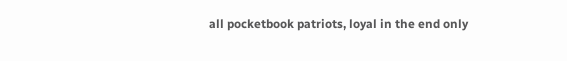all pocketbook patriots, loyal in the end only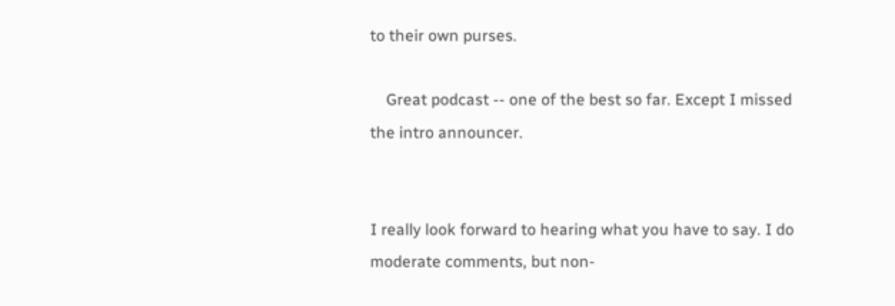to their own purses.

    Great podcast -- one of the best so far. Except I missed the intro announcer.


I really look forward to hearing what you have to say. I do moderate comments, but non-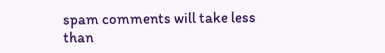spam comments will take less than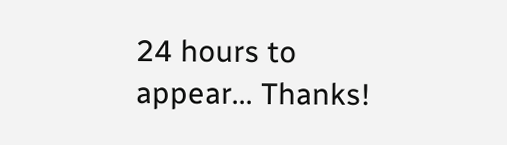24 hours to appear... Thanks!